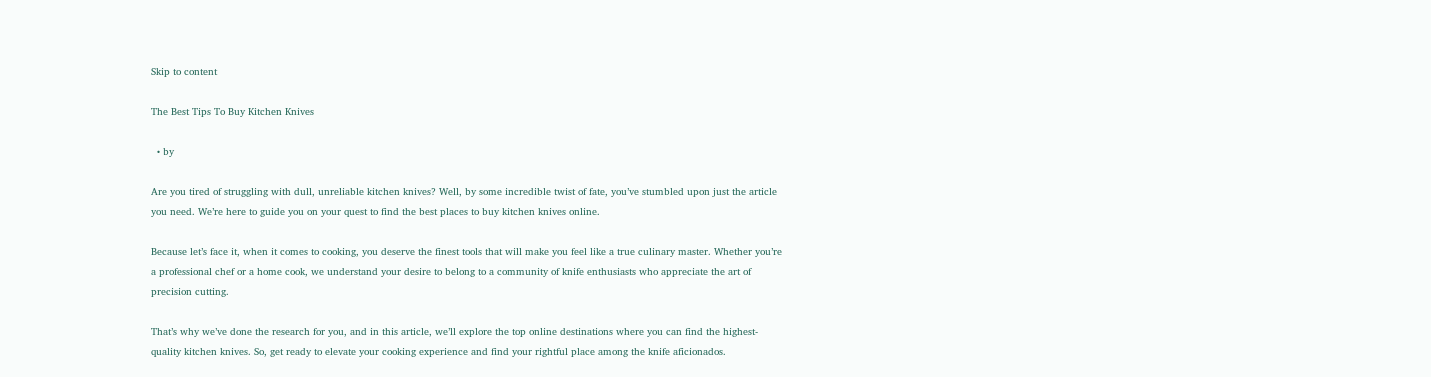Skip to content

The Best Tips To Buy Kitchen Knives

  • by

Are you tired of struggling with dull, unreliable kitchen knives? Well, by some incredible twist of fate, you’ve stumbled upon just the article you need. We’re here to guide you on your quest to find the best places to buy kitchen knives online.

Because let’s face it, when it comes to cooking, you deserve the finest tools that will make you feel like a true culinary master. Whether you’re a professional chef or a home cook, we understand your desire to belong to a community of knife enthusiasts who appreciate the art of precision cutting.

That’s why we’ve done the research for you, and in this article, we’ll explore the top online destinations where you can find the highest-quality kitchen knives. So, get ready to elevate your cooking experience and find your rightful place among the knife aficionados.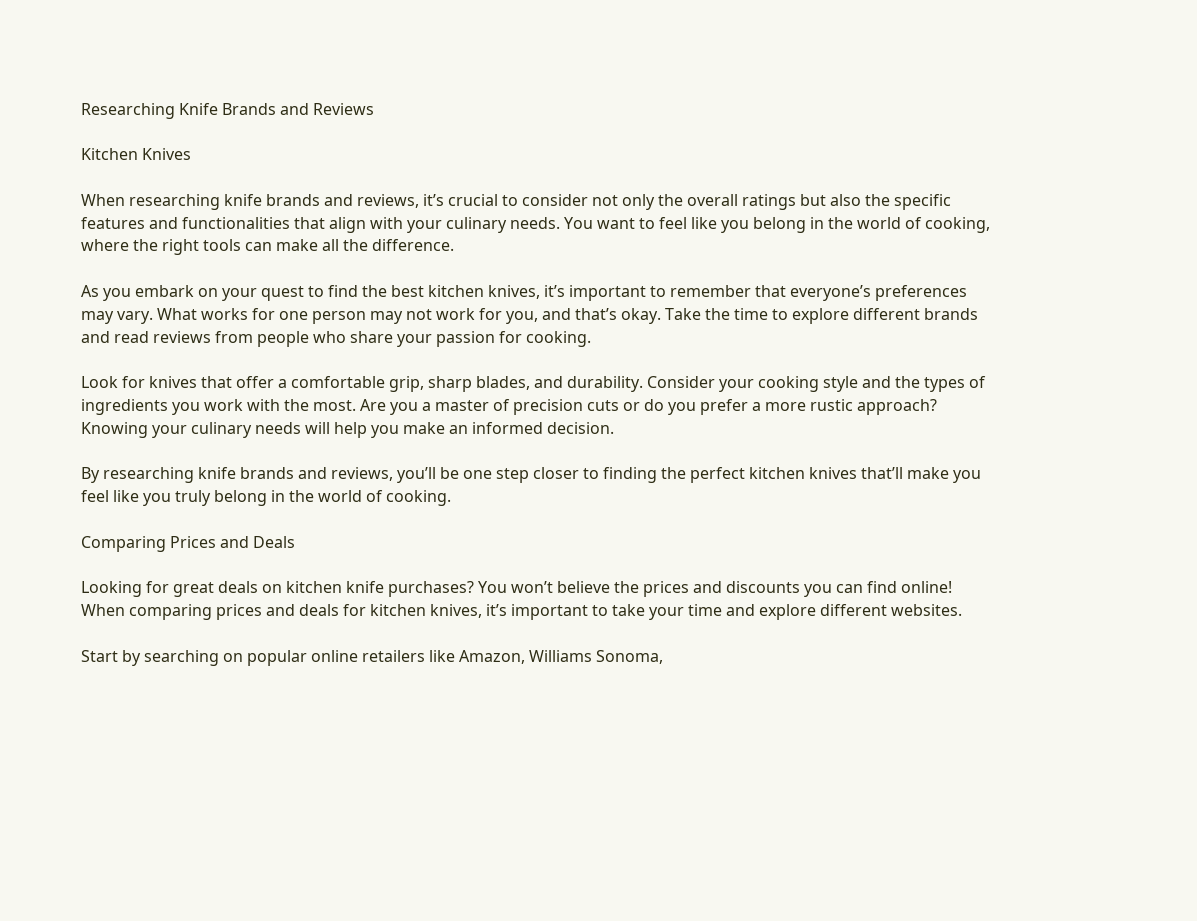Researching Knife Brands and Reviews

Kitchen Knives

When researching knife brands and reviews, it’s crucial to consider not only the overall ratings but also the specific features and functionalities that align with your culinary needs. You want to feel like you belong in the world of cooking, where the right tools can make all the difference.

As you embark on your quest to find the best kitchen knives, it’s important to remember that everyone’s preferences may vary. What works for one person may not work for you, and that’s okay. Take the time to explore different brands and read reviews from people who share your passion for cooking.

Look for knives that offer a comfortable grip, sharp blades, and durability. Consider your cooking style and the types of ingredients you work with the most. Are you a master of precision cuts or do you prefer a more rustic approach? Knowing your culinary needs will help you make an informed decision.

By researching knife brands and reviews, you’ll be one step closer to finding the perfect kitchen knives that’ll make you feel like you truly belong in the world of cooking.

Comparing Prices and Deals

Looking for great deals on kitchen knife purchases? You won’t believe the prices and discounts you can find online! When comparing prices and deals for kitchen knives, it’s important to take your time and explore different websites.

Start by searching on popular online retailers like Amazon, Williams Sonoma,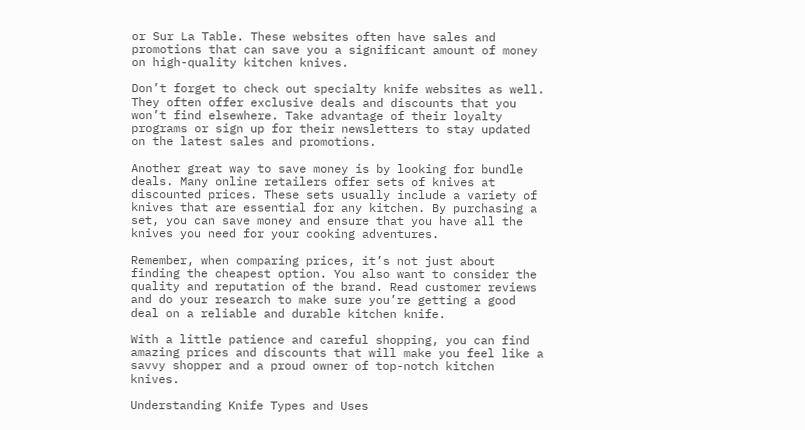or Sur La Table. These websites often have sales and promotions that can save you a significant amount of money on high-quality kitchen knives.

Don’t forget to check out specialty knife websites as well. They often offer exclusive deals and discounts that you won’t find elsewhere. Take advantage of their loyalty programs or sign up for their newsletters to stay updated on the latest sales and promotions.

Another great way to save money is by looking for bundle deals. Many online retailers offer sets of knives at discounted prices. These sets usually include a variety of knives that are essential for any kitchen. By purchasing a set, you can save money and ensure that you have all the knives you need for your cooking adventures.

Remember, when comparing prices, it’s not just about finding the cheapest option. You also want to consider the quality and reputation of the brand. Read customer reviews and do your research to make sure you’re getting a good deal on a reliable and durable kitchen knife.

With a little patience and careful shopping, you can find amazing prices and discounts that will make you feel like a savvy shopper and a proud owner of top-notch kitchen knives.

Understanding Knife Types and Uses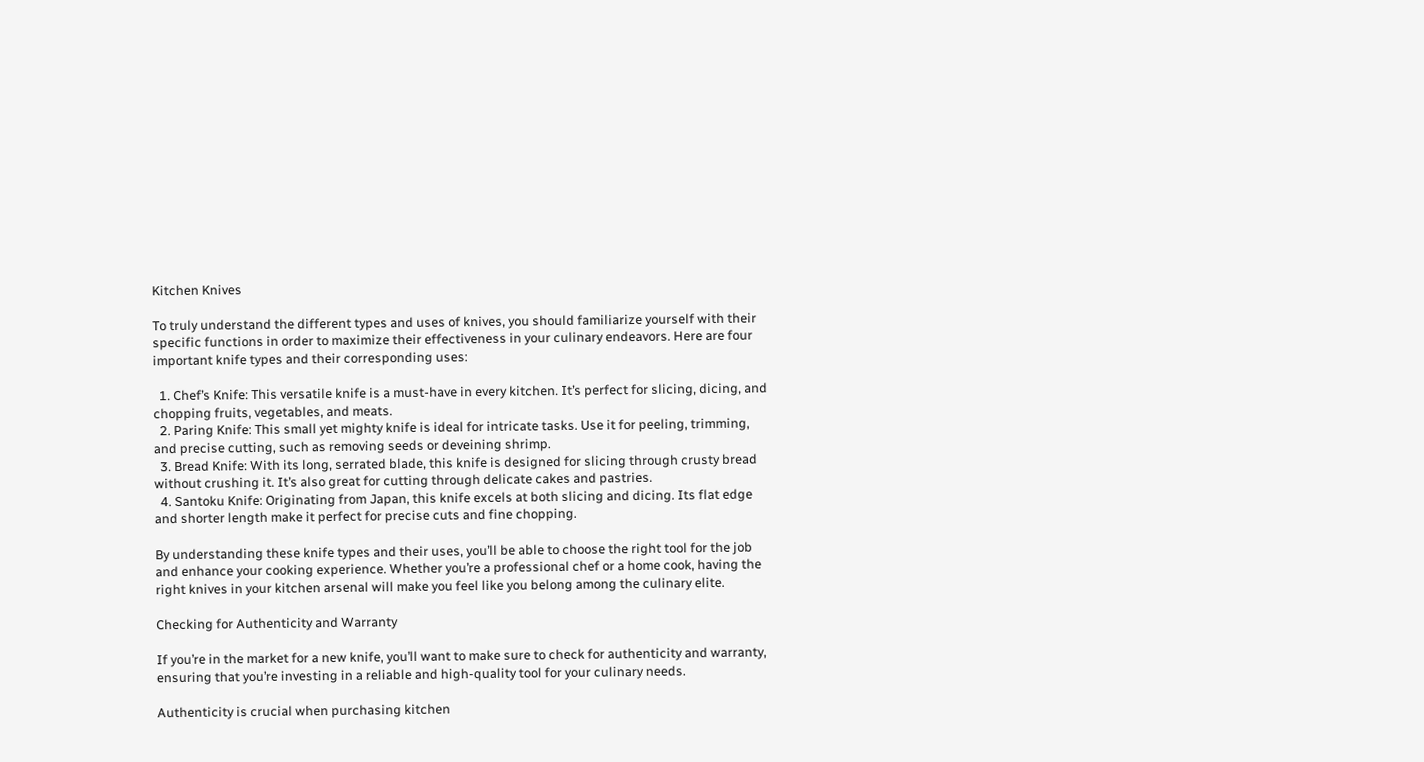Kitchen Knives

To truly understand the different types and uses of knives, you should familiarize yourself with their specific functions in order to maximize their effectiveness in your culinary endeavors. Here are four important knife types and their corresponding uses:

  1. Chef’s Knife: This versatile knife is a must-have in every kitchen. It’s perfect for slicing, dicing, and chopping fruits, vegetables, and meats.
  2. Paring Knife: This small yet mighty knife is ideal for intricate tasks. Use it for peeling, trimming, and precise cutting, such as removing seeds or deveining shrimp.
  3. Bread Knife: With its long, serrated blade, this knife is designed for slicing through crusty bread without crushing it. It’s also great for cutting through delicate cakes and pastries.
  4. Santoku Knife: Originating from Japan, this knife excels at both slicing and dicing. Its flat edge and shorter length make it perfect for precise cuts and fine chopping.

By understanding these knife types and their uses, you’ll be able to choose the right tool for the job and enhance your cooking experience. Whether you’re a professional chef or a home cook, having the right knives in your kitchen arsenal will make you feel like you belong among the culinary elite.

Checking for Authenticity and Warranty

If you’re in the market for a new knife, you’ll want to make sure to check for authenticity and warranty, ensuring that you’re investing in a reliable and high-quality tool for your culinary needs.

Authenticity is crucial when purchasing kitchen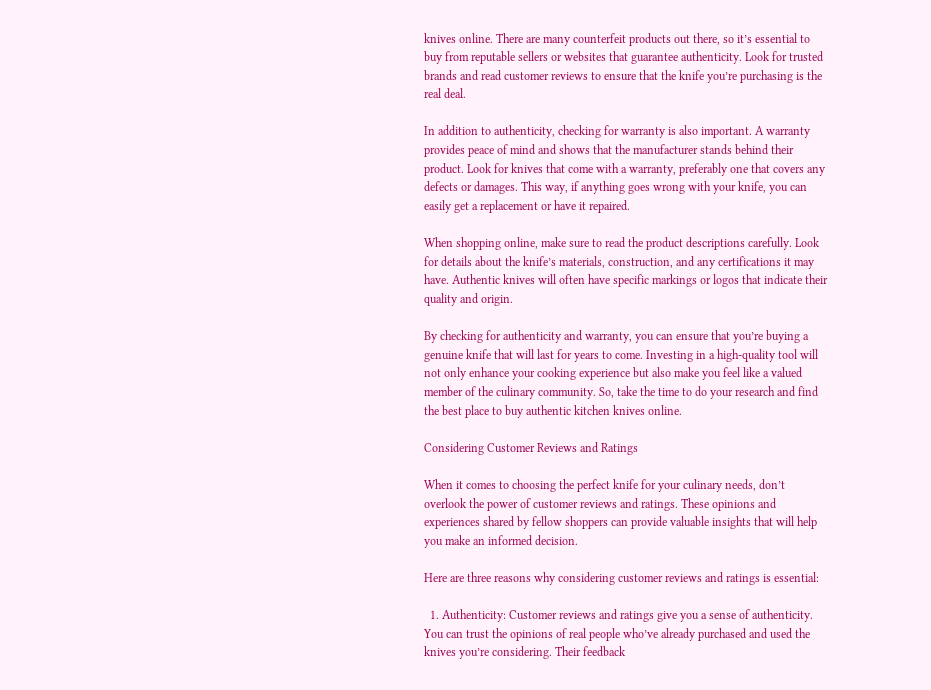knives online. There are many counterfeit products out there, so it’s essential to buy from reputable sellers or websites that guarantee authenticity. Look for trusted brands and read customer reviews to ensure that the knife you’re purchasing is the real deal.

In addition to authenticity, checking for warranty is also important. A warranty provides peace of mind and shows that the manufacturer stands behind their product. Look for knives that come with a warranty, preferably one that covers any defects or damages. This way, if anything goes wrong with your knife, you can easily get a replacement or have it repaired.

When shopping online, make sure to read the product descriptions carefully. Look for details about the knife’s materials, construction, and any certifications it may have. Authentic knives will often have specific markings or logos that indicate their quality and origin.

By checking for authenticity and warranty, you can ensure that you’re buying a genuine knife that will last for years to come. Investing in a high-quality tool will not only enhance your cooking experience but also make you feel like a valued member of the culinary community. So, take the time to do your research and find the best place to buy authentic kitchen knives online.

Considering Customer Reviews and Ratings

When it comes to choosing the perfect knife for your culinary needs, don’t overlook the power of customer reviews and ratings. These opinions and experiences shared by fellow shoppers can provide valuable insights that will help you make an informed decision.

Here are three reasons why considering customer reviews and ratings is essential:

  1. Authenticity: Customer reviews and ratings give you a sense of authenticity. You can trust the opinions of real people who’ve already purchased and used the knives you’re considering. Their feedback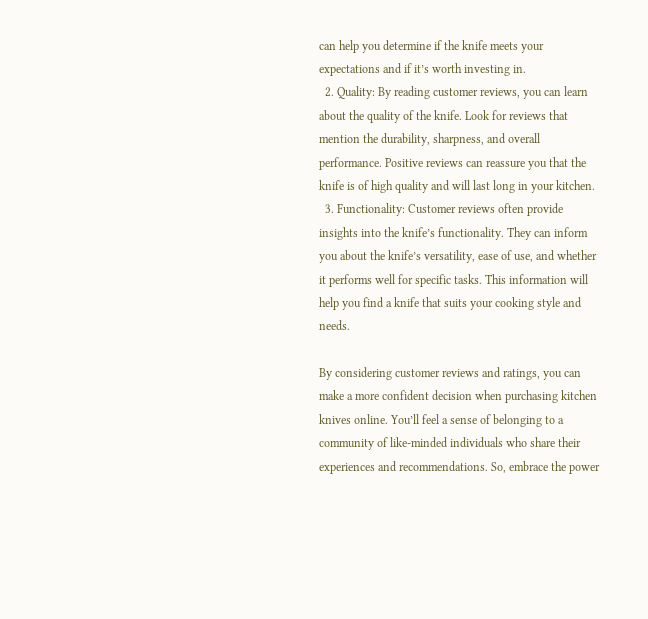can help you determine if the knife meets your expectations and if it’s worth investing in.
  2. Quality: By reading customer reviews, you can learn about the quality of the knife. Look for reviews that mention the durability, sharpness, and overall performance. Positive reviews can reassure you that the knife is of high quality and will last long in your kitchen.
  3. Functionality: Customer reviews often provide insights into the knife’s functionality. They can inform you about the knife’s versatility, ease of use, and whether it performs well for specific tasks. This information will help you find a knife that suits your cooking style and needs.

By considering customer reviews and ratings, you can make a more confident decision when purchasing kitchen knives online. You’ll feel a sense of belonging to a community of like-minded individuals who share their experiences and recommendations. So, embrace the power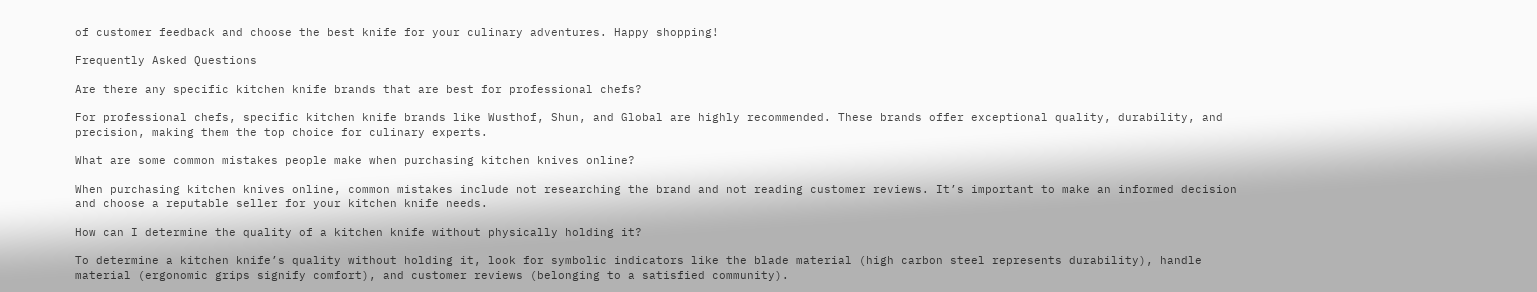of customer feedback and choose the best knife for your culinary adventures. Happy shopping!

Frequently Asked Questions

Are there any specific kitchen knife brands that are best for professional chefs?

For professional chefs, specific kitchen knife brands like Wusthof, Shun, and Global are highly recommended. These brands offer exceptional quality, durability, and precision, making them the top choice for culinary experts.

What are some common mistakes people make when purchasing kitchen knives online?

When purchasing kitchen knives online, common mistakes include not researching the brand and not reading customer reviews. It’s important to make an informed decision and choose a reputable seller for your kitchen knife needs.

How can I determine the quality of a kitchen knife without physically holding it?

To determine a kitchen knife’s quality without holding it, look for symbolic indicators like the blade material (high carbon steel represents durability), handle material (ergonomic grips signify comfort), and customer reviews (belonging to a satisfied community).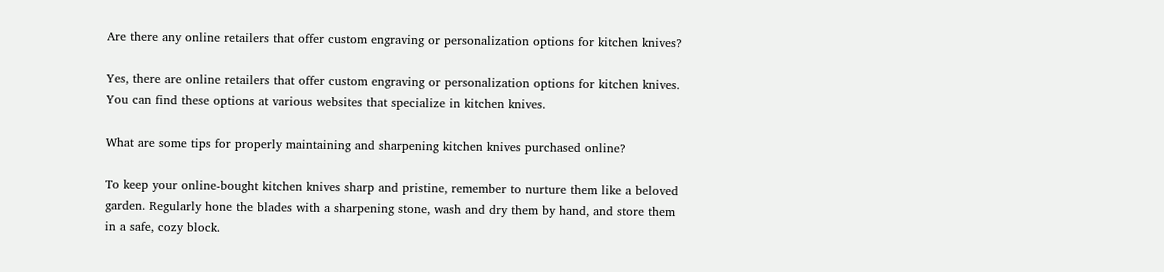Are there any online retailers that offer custom engraving or personalization options for kitchen knives?

Yes, there are online retailers that offer custom engraving or personalization options for kitchen knives. You can find these options at various websites that specialize in kitchen knives.

What are some tips for properly maintaining and sharpening kitchen knives purchased online?

To keep your online-bought kitchen knives sharp and pristine, remember to nurture them like a beloved garden. Regularly hone the blades with a sharpening stone, wash and dry them by hand, and store them in a safe, cozy block.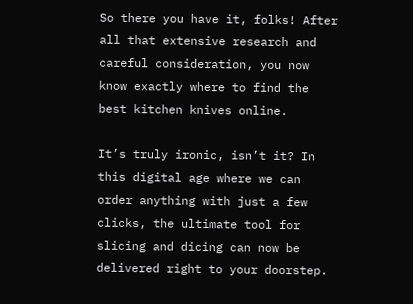So there you have it, folks! After all that extensive research and careful consideration, you now know exactly where to find the best kitchen knives online.

It’s truly ironic, isn’t it? In this digital age where we can order anything with just a few clicks, the ultimate tool for slicing and dicing can now be delivered right to your doorstep.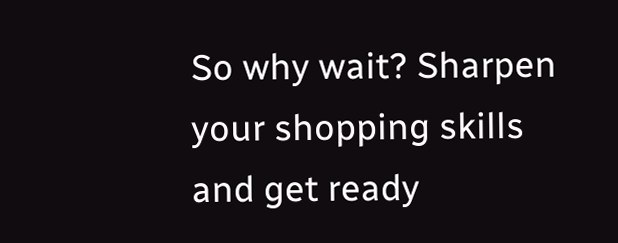So why wait? Sharpen your shopping skills and get ready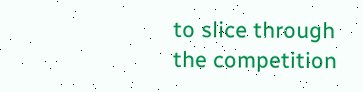to slice through the competition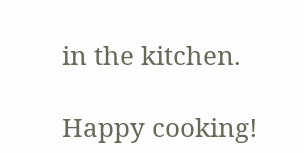in the kitchen.

Happy cooking!